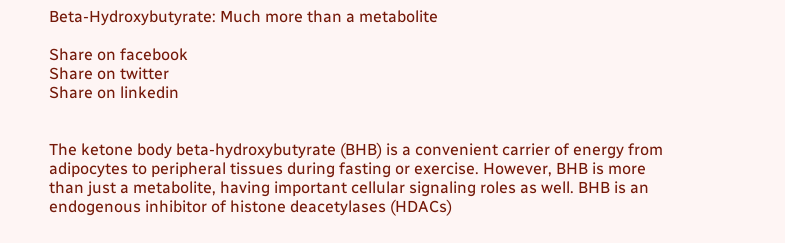Beta-Hydroxybutyrate: Much more than a metabolite

Share on facebook
Share on twitter
Share on linkedin


The ketone body beta-hydroxybutyrate (BHB) is a convenient carrier of energy from adipocytes to peripheral tissues during fasting or exercise. However, BHB is more than just a metabolite, having important cellular signaling roles as well. BHB is an endogenous inhibitor of histone deacetylases (HDACs)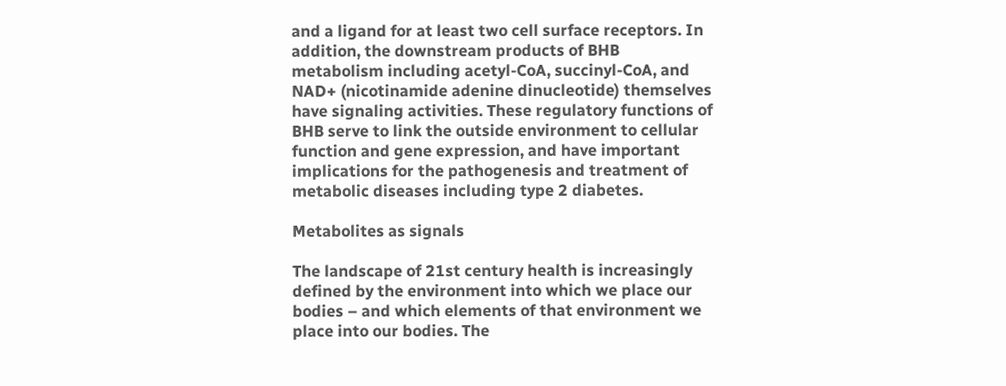and a ligand for at least two cell surface receptors. In addition, the downstream products of BHB metabolism including acetyl-CoA, succinyl-CoA, and NAD+ (nicotinamide adenine dinucleotide) themselves have signaling activities. These regulatory functions of BHB serve to link the outside environment to cellular function and gene expression, and have important implications for the pathogenesis and treatment of metabolic diseases including type 2 diabetes.

Metabolites as signals

The landscape of 21st century health is increasingly defined by the environment into which we place our bodies – and which elements of that environment we place into our bodies. The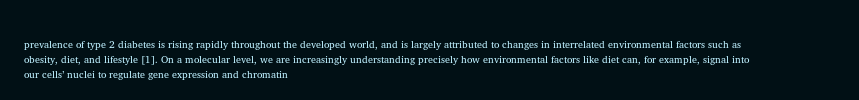prevalence of type 2 diabetes is rising rapidly throughout the developed world, and is largely attributed to changes in interrelated environmental factors such as obesity, diet, and lifestyle [1]. On a molecular level, we are increasingly understanding precisely how environmental factors like diet can, for example, signal into our cells’ nuclei to regulate gene expression and chromatin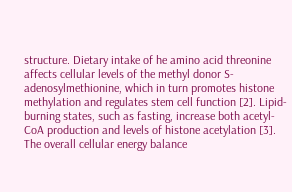structure. Dietary intake of he amino acid threonine affects cellular levels of the methyl donor S-adenosylmethionine, which in turn promotes histone methylation and regulates stem cell function [2]. Lipid-burning states, such as fasting, increase both acetyl-CoA production and levels of histone acetylation [3]. The overall cellular energy balance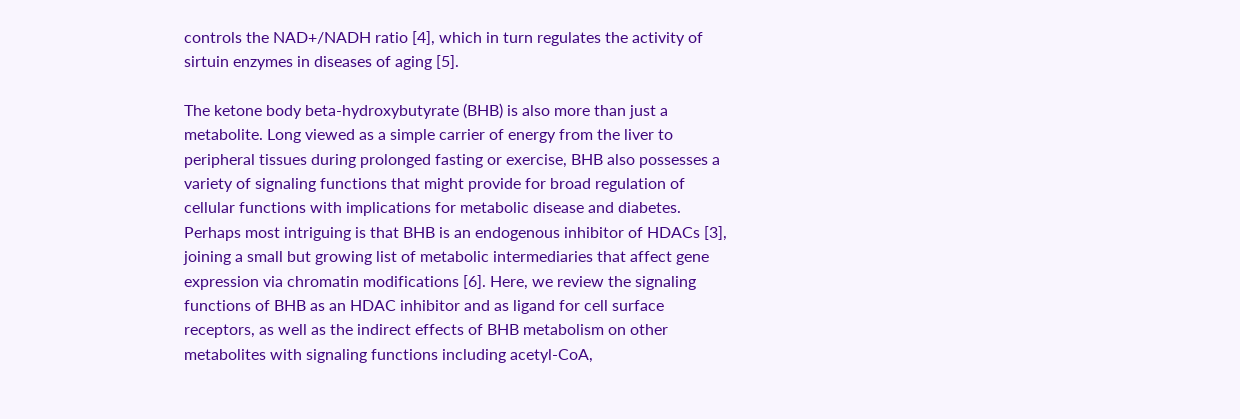controls the NAD+/NADH ratio [4], which in turn regulates the activity of sirtuin enzymes in diseases of aging [5].

The ketone body beta-hydroxybutyrate (BHB) is also more than just a metabolite. Long viewed as a simple carrier of energy from the liver to peripheral tissues during prolonged fasting or exercise, BHB also possesses a variety of signaling functions that might provide for broad regulation of cellular functions with implications for metabolic disease and diabetes. Perhaps most intriguing is that BHB is an endogenous inhibitor of HDACs [3], joining a small but growing list of metabolic intermediaries that affect gene expression via chromatin modifications [6]. Here, we review the signaling functions of BHB as an HDAC inhibitor and as ligand for cell surface receptors, as well as the indirect effects of BHB metabolism on other metabolites with signaling functions including acetyl-CoA,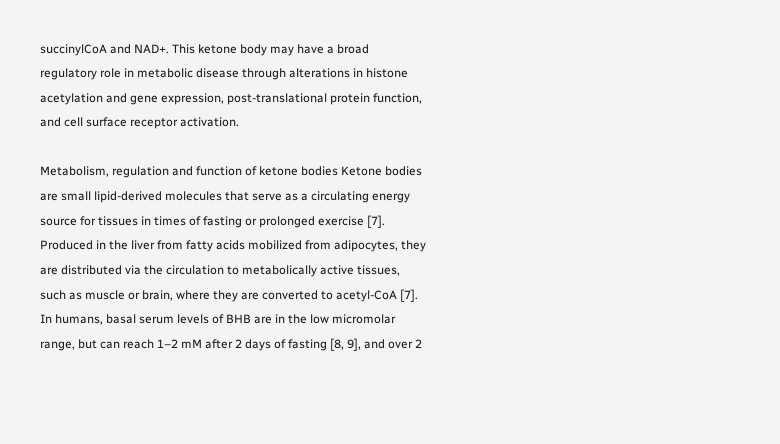succinylCoA and NAD+. This ketone body may have a broad regulatory role in metabolic disease through alterations in histone acetylation and gene expression, post-translational protein function, and cell surface receptor activation.

Metabolism, regulation and function of ketone bodies Ketone bodies are small lipid-derived molecules that serve as a circulating energy source for tissues in times of fasting or prolonged exercise [7]. Produced in the liver from fatty acids mobilized from adipocytes, they are distributed via the circulation to metabolically active tissues, such as muscle or brain, where they are converted to acetyl-CoA [7]. In humans, basal serum levels of BHB are in the low micromolar range, but can reach 1–2 mM after 2 days of fasting [8, 9], and over 2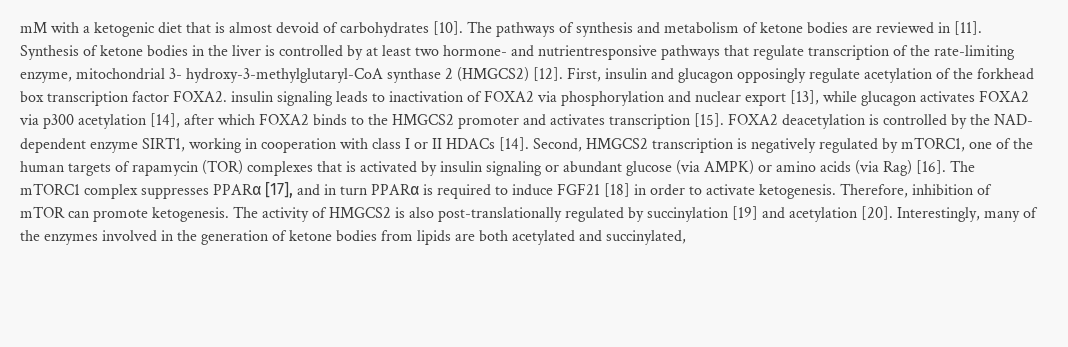mM with a ketogenic diet that is almost devoid of carbohydrates [10]. The pathways of synthesis and metabolism of ketone bodies are reviewed in [11]. Synthesis of ketone bodies in the liver is controlled by at least two hormone- and nutrientresponsive pathways that regulate transcription of the rate-limiting enzyme, mitochondrial 3- hydroxy-3-methylglutaryl-CoA synthase 2 (HMGCS2) [12]. First, insulin and glucagon opposingly regulate acetylation of the forkhead box transcription factor FOXA2. insulin signaling leads to inactivation of FOXA2 via phosphorylation and nuclear export [13], while glucagon activates FOXA2 via p300 acetylation [14], after which FOXA2 binds to the HMGCS2 promoter and activates transcription [15]. FOXA2 deacetylation is controlled by the NAD-dependent enzyme SIRT1, working in cooperation with class I or II HDACs [14]. Second, HMGCS2 transcription is negatively regulated by mTORC1, one of the human targets of rapamycin (TOR) complexes that is activated by insulin signaling or abundant glucose (via AMPK) or amino acids (via Rag) [16]. The mTORC1 complex suppresses PPARα [17], and in turn PPARα is required to induce FGF21 [18] in order to activate ketogenesis. Therefore, inhibition of mTOR can promote ketogenesis. The activity of HMGCS2 is also post-translationally regulated by succinylation [19] and acetylation [20]. Interestingly, many of the enzymes involved in the generation of ketone bodies from lipids are both acetylated and succinylated,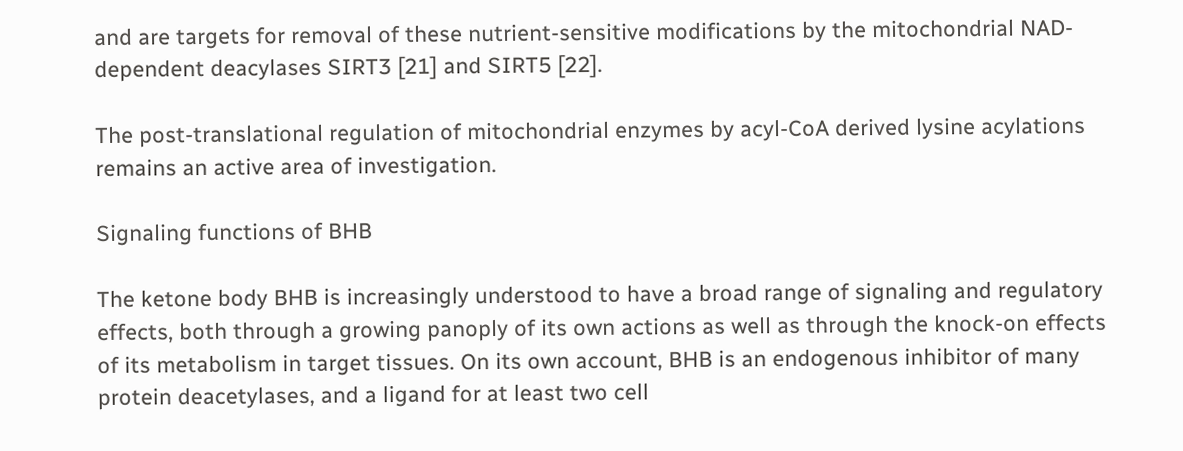and are targets for removal of these nutrient-sensitive modifications by the mitochondrial NAD-dependent deacylases SIRT3 [21] and SIRT5 [22].

The post-translational regulation of mitochondrial enzymes by acyl-CoA derived lysine acylations remains an active area of investigation.

Signaling functions of BHB

The ketone body BHB is increasingly understood to have a broad range of signaling and regulatory effects, both through a growing panoply of its own actions as well as through the knock-on effects of its metabolism in target tissues. On its own account, BHB is an endogenous inhibitor of many protein deacetylases, and a ligand for at least two cell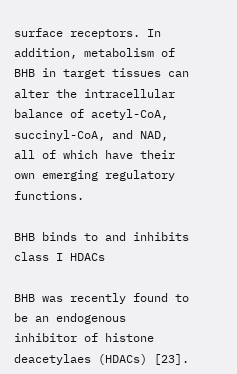surface receptors. In addition, metabolism of BHB in target tissues can alter the intracellular balance of acetyl-CoA, succinyl-CoA, and NAD, all of which have their own emerging regulatory functions.

BHB binds to and inhibits class I HDACs

BHB was recently found to be an endogenous inhibitor of histone deacetylaes (HDACs) [23].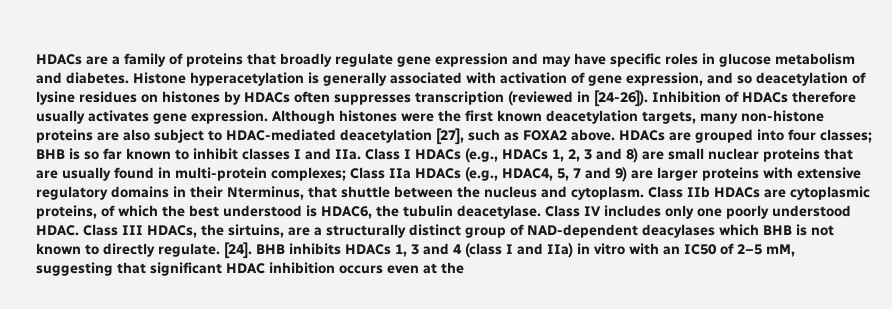HDACs are a family of proteins that broadly regulate gene expression and may have specific roles in glucose metabolism and diabetes. Histone hyperacetylation is generally associated with activation of gene expression, and so deacetylation of lysine residues on histones by HDACs often suppresses transcription (reviewed in [24-26]). Inhibition of HDACs therefore usually activates gene expression. Although histones were the first known deacetylation targets, many non-histone proteins are also subject to HDAC-mediated deacetylation [27], such as FOXA2 above. HDACs are grouped into four classes; BHB is so far known to inhibit classes I and IIa. Class I HDACs (e.g., HDACs 1, 2, 3 and 8) are small nuclear proteins that are usually found in multi-protein complexes; Class IIa HDACs (e.g., HDAC4, 5, 7 and 9) are larger proteins with extensive regulatory domains in their Nterminus, that shuttle between the nucleus and cytoplasm. Class IIb HDACs are cytoplasmic proteins, of which the best understood is HDAC6, the tubulin deacetylase. Class IV includes only one poorly understood HDAC. Class III HDACs, the sirtuins, are a structurally distinct group of NAD-dependent deacylases which BHB is not known to directly regulate. [24]. BHB inhibits HDACs 1, 3 and 4 (class I and IIa) in vitro with an IC50 of 2–5 mM, suggesting that significant HDAC inhibition occurs even at the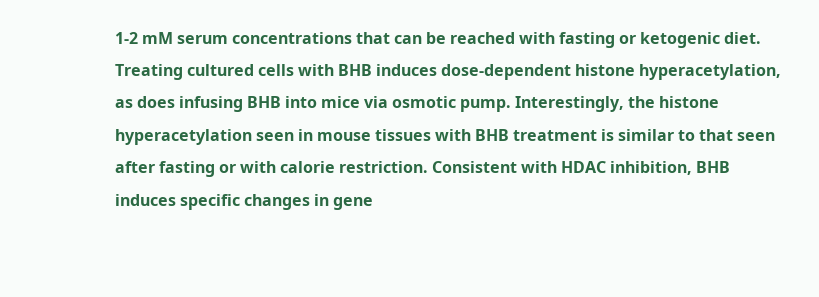1-2 mM serum concentrations that can be reached with fasting or ketogenic diet. Treating cultured cells with BHB induces dose-dependent histone hyperacetylation, as does infusing BHB into mice via osmotic pump. Interestingly, the histone hyperacetylation seen in mouse tissues with BHB treatment is similar to that seen after fasting or with calorie restriction. Consistent with HDAC inhibition, BHB induces specific changes in gene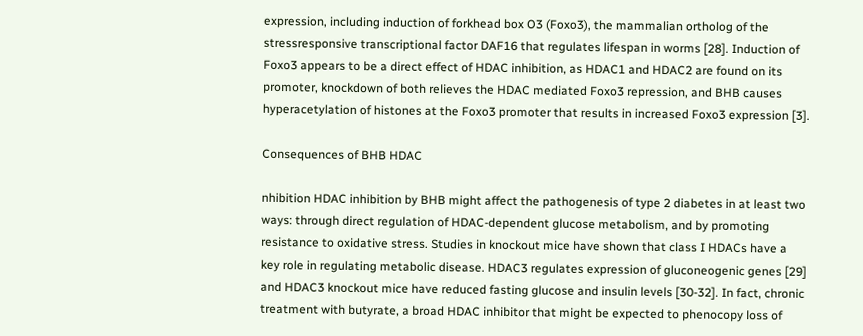expression, including induction of forkhead box O3 (Foxo3), the mammalian ortholog of the stressresponsive transcriptional factor DAF16 that regulates lifespan in worms [28]. Induction of Foxo3 appears to be a direct effect of HDAC inhibition, as HDAC1 and HDAC2 are found on its promoter, knockdown of both relieves the HDAC mediated Foxo3 repression, and BHB causes hyperacetylation of histones at the Foxo3 promoter that results in increased Foxo3 expression [3].

Consequences of BHB HDAC

nhibition HDAC inhibition by BHB might affect the pathogenesis of type 2 diabetes in at least two ways: through direct regulation of HDAC-dependent glucose metabolism, and by promoting resistance to oxidative stress. Studies in knockout mice have shown that class I HDACs have a key role in regulating metabolic disease. HDAC3 regulates expression of gluconeogenic genes [29] and HDAC3 knockout mice have reduced fasting glucose and insulin levels [30-32]. In fact, chronic treatment with butyrate, a broad HDAC inhibitor that might be expected to phenocopy loss of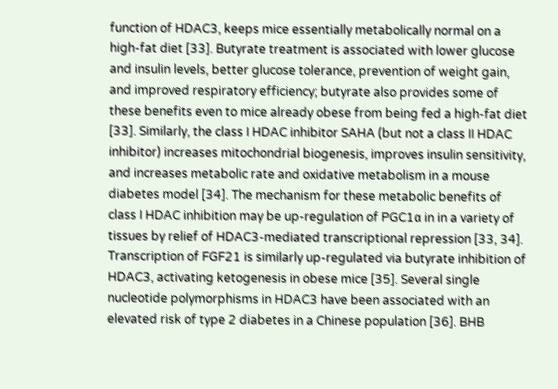function of HDAC3, keeps mice essentially metabolically normal on a high-fat diet [33]. Butyrate treatment is associated with lower glucose and insulin levels, better glucose tolerance, prevention of weight gain, and improved respiratory efficiency; butyrate also provides some of these benefits even to mice already obese from being fed a high-fat diet [33]. Similarly, the class I HDAC inhibitor SAHA (but not a class II HDAC inhibitor) increases mitochondrial biogenesis, improves insulin sensitivity, and increases metabolic rate and oxidative metabolism in a mouse diabetes model [34]. The mechanism for these metabolic benefits of class I HDAC inhibition may be up-regulation of PGC1α in in a variety of tissues by relief of HDAC3-mediated transcriptional repression [33, 34]. Transcription of FGF21 is similarly up-regulated via butyrate inhibition of HDAC3, activating ketogenesis in obese mice [35]. Several single nucleotide polymorphisms in HDAC3 have been associated with an elevated risk of type 2 diabetes in a Chinese population [36]. BHB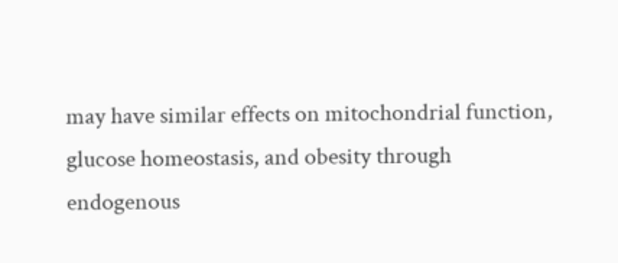may have similar effects on mitochondrial function, glucose homeostasis, and obesity through endogenous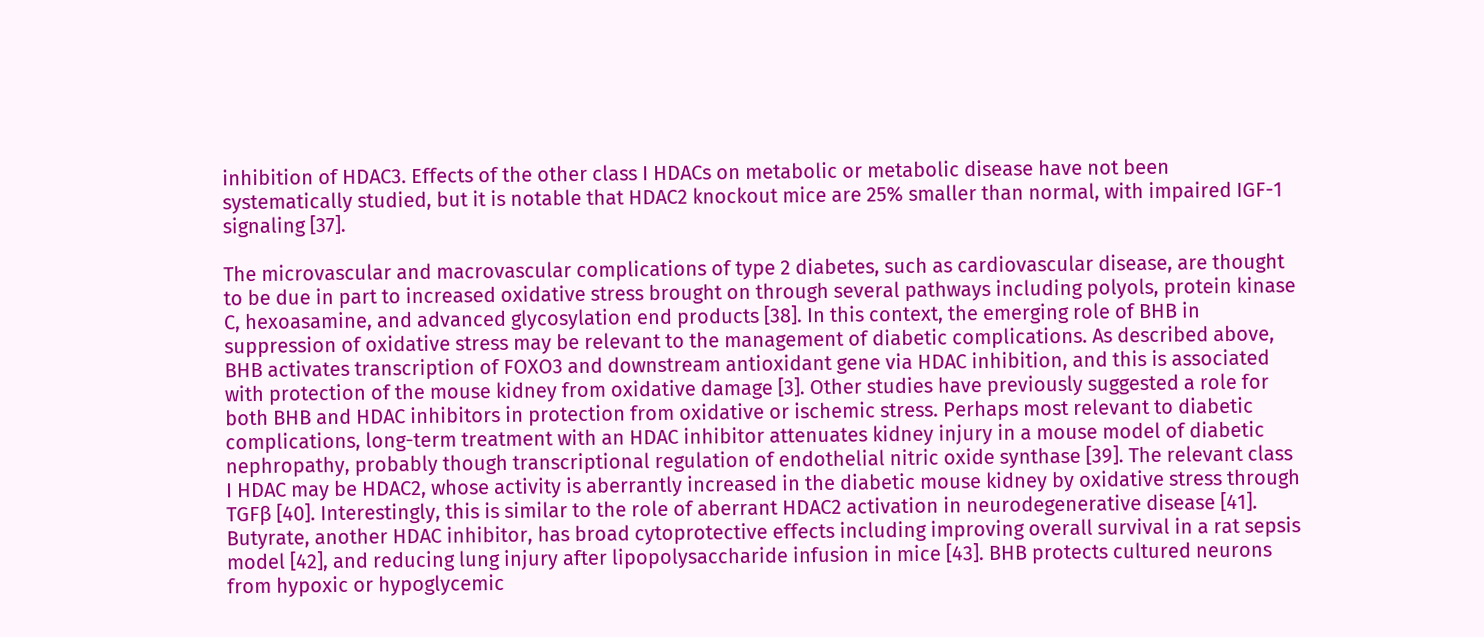inhibition of HDAC3. Effects of the other class I HDACs on metabolic or metabolic disease have not been systematically studied, but it is notable that HDAC2 knockout mice are 25% smaller than normal, with impaired IGF-1 signaling [37].

The microvascular and macrovascular complications of type 2 diabetes, such as cardiovascular disease, are thought to be due in part to increased oxidative stress brought on through several pathways including polyols, protein kinase C, hexoasamine, and advanced glycosylation end products [38]. In this context, the emerging role of BHB in suppression of oxidative stress may be relevant to the management of diabetic complications. As described above, BHB activates transcription of FOXO3 and downstream antioxidant gene via HDAC inhibition, and this is associated with protection of the mouse kidney from oxidative damage [3]. Other studies have previously suggested a role for both BHB and HDAC inhibitors in protection from oxidative or ischemic stress. Perhaps most relevant to diabetic complications, long-term treatment with an HDAC inhibitor attenuates kidney injury in a mouse model of diabetic nephropathy, probably though transcriptional regulation of endothelial nitric oxide synthase [39]. The relevant class I HDAC may be HDAC2, whose activity is aberrantly increased in the diabetic mouse kidney by oxidative stress through TGFβ [40]. Interestingly, this is similar to the role of aberrant HDAC2 activation in neurodegenerative disease [41]. Butyrate, another HDAC inhibitor, has broad cytoprotective effects including improving overall survival in a rat sepsis model [42], and reducing lung injury after lipopolysaccharide infusion in mice [43]. BHB protects cultured neurons from hypoxic or hypoglycemic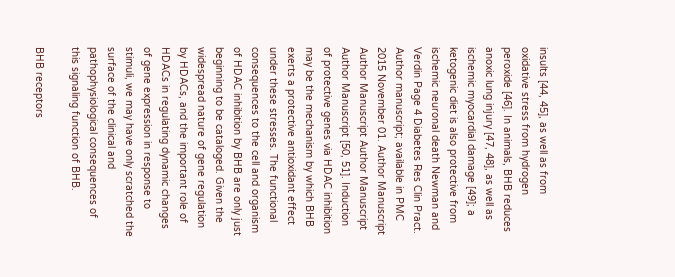insults [44, 45], as well as from oxidative stress from hydrogen peroxide [46]. In animals, BHB reduces anoxic lung injury [47, 48], as well as ischemic myocardial damage [49]; a ketogenic diet is also protective from ischemic neuronal death Newman and Verdin Page 4 Diabetes Res Clin Pract. Author manuscript; available in PMC 2015 November 01. Author Manuscript Author Manuscript Author Manuscript Author Manuscript [50, 51]. Induction of protective genes via HDAC inhibition may be the mechanism by which BHB exerts a protective antioxidant effect under these stresses. The functional consequences to the cell and organism of HDAC inhibition by BHB are only just beginning to be cataloged. Given the widespread nature of gene regulation by HDACs, and the important role of HDACs in regulating dynamic changes of gene expression in response to stimuli, we may have only scratched the surface of the clinical and pathophysiological consequences of this signaling function of BHB.

BHB receptors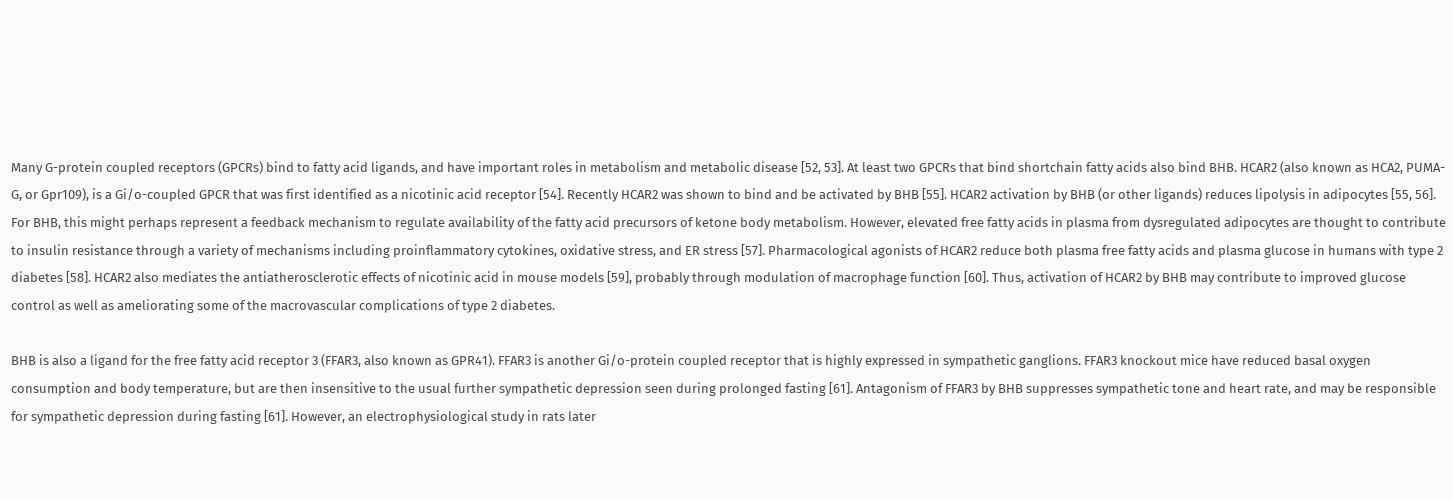Many G-protein coupled receptors (GPCRs) bind to fatty acid ligands, and have important roles in metabolism and metabolic disease [52, 53]. At least two GPCRs that bind shortchain fatty acids also bind BHB. HCAR2 (also known as HCA2, PUMA-G, or Gpr109), is a Gi/o-coupled GPCR that was first identified as a nicotinic acid receptor [54]. Recently HCAR2 was shown to bind and be activated by BHB [55]. HCAR2 activation by BHB (or other ligands) reduces lipolysis in adipocytes [55, 56]. For BHB, this might perhaps represent a feedback mechanism to regulate availability of the fatty acid precursors of ketone body metabolism. However, elevated free fatty acids in plasma from dysregulated adipocytes are thought to contribute to insulin resistance through a variety of mechanisms including proinflammatory cytokines, oxidative stress, and ER stress [57]. Pharmacological agonists of HCAR2 reduce both plasma free fatty acids and plasma glucose in humans with type 2 diabetes [58]. HCAR2 also mediates the antiatherosclerotic effects of nicotinic acid in mouse models [59], probably through modulation of macrophage function [60]. Thus, activation of HCAR2 by BHB may contribute to improved glucose control as well as ameliorating some of the macrovascular complications of type 2 diabetes.

BHB is also a ligand for the free fatty acid receptor 3 (FFAR3, also known as GPR41). FFAR3 is another Gi/o-protein coupled receptor that is highly expressed in sympathetic ganglions. FFAR3 knockout mice have reduced basal oxygen consumption and body temperature, but are then insensitive to the usual further sympathetic depression seen during prolonged fasting [61]. Antagonism of FFAR3 by BHB suppresses sympathetic tone and heart rate, and may be responsible for sympathetic depression during fasting [61]. However, an electrophysiological study in rats later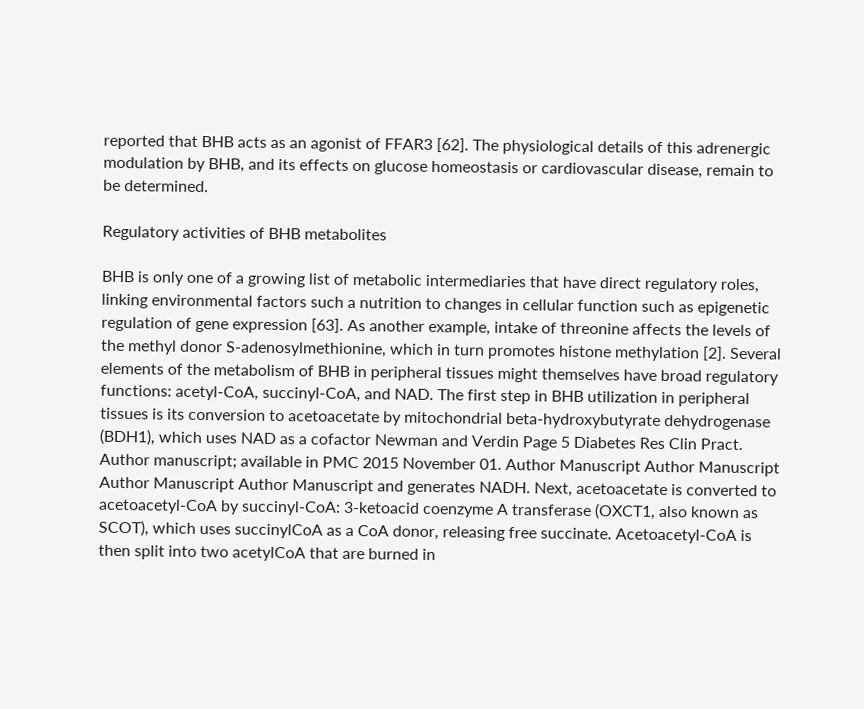reported that BHB acts as an agonist of FFAR3 [62]. The physiological details of this adrenergic modulation by BHB, and its effects on glucose homeostasis or cardiovascular disease, remain to be determined.

Regulatory activities of BHB metabolites

BHB is only one of a growing list of metabolic intermediaries that have direct regulatory roles, linking environmental factors such a nutrition to changes in cellular function such as epigenetic regulation of gene expression [63]. As another example, intake of threonine affects the levels of the methyl donor S-adenosylmethionine, which in turn promotes histone methylation [2]. Several elements of the metabolism of BHB in peripheral tissues might themselves have broad regulatory functions: acetyl-CoA, succinyl-CoA, and NAD. The first step in BHB utilization in peripheral tissues is its conversion to acetoacetate by mitochondrial beta-hydroxybutyrate dehydrogenase (BDH1), which uses NAD as a cofactor Newman and Verdin Page 5 Diabetes Res Clin Pract. Author manuscript; available in PMC 2015 November 01. Author Manuscript Author Manuscript Author Manuscript Author Manuscript and generates NADH. Next, acetoacetate is converted to acetoacetyl-CoA by succinyl-CoA: 3-ketoacid coenzyme A transferase (OXCT1, also known as SCOT), which uses succinylCoA as a CoA donor, releasing free succinate. Acetoacetyl-CoA is then split into two acetylCoA that are burned in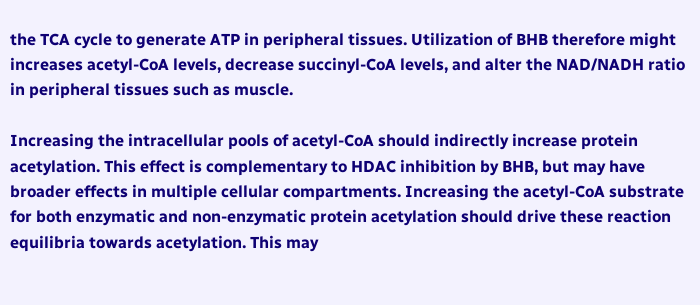the TCA cycle to generate ATP in peripheral tissues. Utilization of BHB therefore might increases acetyl-CoA levels, decrease succinyl-CoA levels, and alter the NAD/NADH ratio in peripheral tissues such as muscle.

Increasing the intracellular pools of acetyl-CoA should indirectly increase protein acetylation. This effect is complementary to HDAC inhibition by BHB, but may have broader effects in multiple cellular compartments. Increasing the acetyl-CoA substrate for both enzymatic and non-enzymatic protein acetylation should drive these reaction equilibria towards acetylation. This may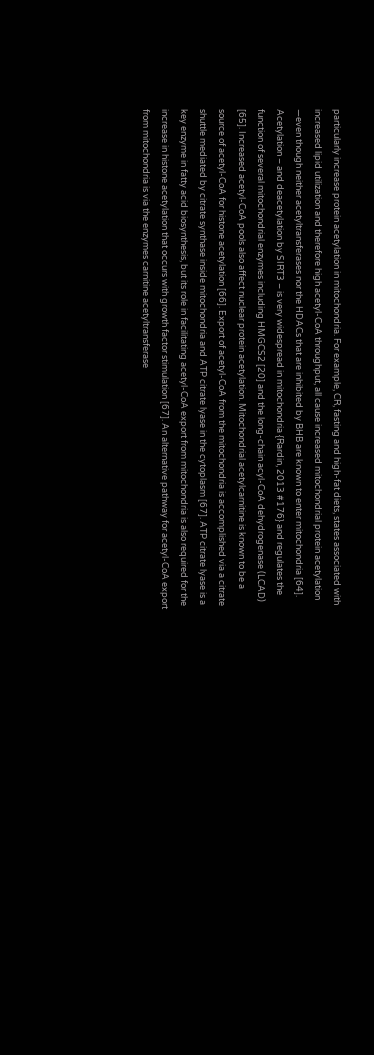particularly increase protein acetylation in mitochondria. For example, CR, fasting and high-fat diets, states associated with increased lipid utilization and therefore high acetyl-CoA throughput, all cause increased mitochondrial protein acetylation —even though neither acetyltransferases nor the HDACs that are inhibited by BHB are known to enter mitochondria [64]. Acetylation – and deacetylation by SIRT3 – is very widespread in mitochondria {Rardin, 2013 #176} and regulates the function of several mitochondrial enzymes including HMGCS2 [20] and the long-chain acyl-CoA dehydrogenase (LCAD) [65]. Increased acetyl-CoA pools also affect nuclear protein acetylation. Mitochondrial acetylcarnitine is known to be a source of acetyl-CoA for histone acetylation [66]. Export of acetyl-CoA from the mitochondria is accomplished via a citrate shuttle mediated by citrate synthase inside mitochondria and ATP citrate lyase in the cytoplasm [67]. ATP citrate lyase is a key enzyme in fatty acid biosynthesis, but its role in facilitating acetyl-CoA export from mitochondria is also required for the increase in histone acetylation that occurs with growth factor stimulation [67]. An alternative pathway for acetyl-CoA export from mitochondria is via the enzymes carnitine acetyltransferase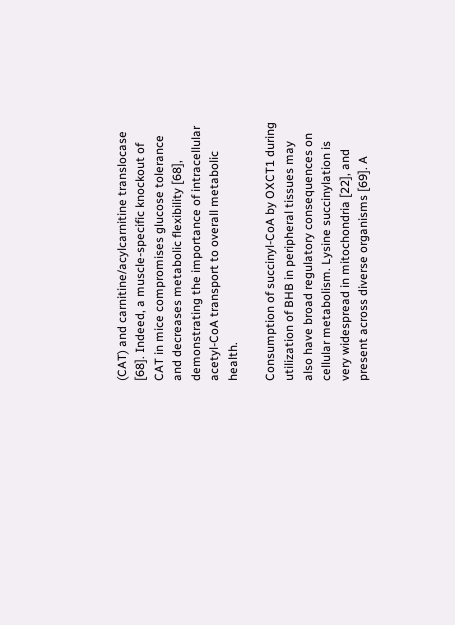(CAT) and carnitine/acylcarnitine translocase [68]. Indeed, a muscle-specific knockout of CAT in mice compromises glucose tolerance and decreases metabolic flexibility [68], demonstrating the importance of intracellular acetyl-CoA transport to overall metabolic health.

Consumption of succinyl-CoA by OXCT1 during utilization of BHB in peripheral tissues may also have broad regulatory consequences on cellular metabolism. Lysine succinylation is very widespread in mitochondria [22], and present across diverse organisms [69]. A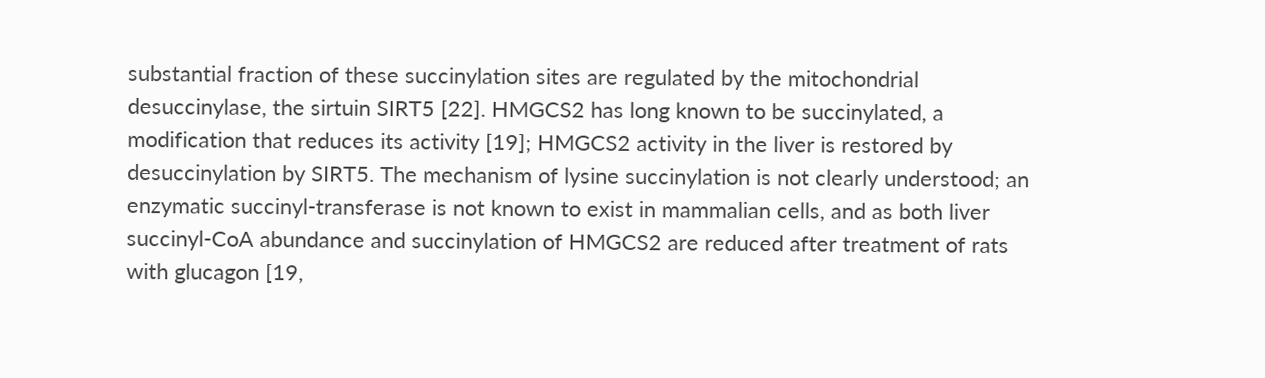substantial fraction of these succinylation sites are regulated by the mitochondrial desuccinylase, the sirtuin SIRT5 [22]. HMGCS2 has long known to be succinylated, a modification that reduces its activity [19]; HMGCS2 activity in the liver is restored by desuccinylation by SIRT5. The mechanism of lysine succinylation is not clearly understood; an enzymatic succinyl-transferase is not known to exist in mammalian cells, and as both liver succinyl-CoA abundance and succinylation of HMGCS2 are reduced after treatment of rats with glucagon [19,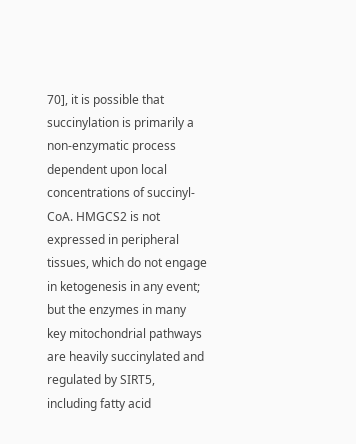70], it is possible that succinylation is primarily a non-enzymatic process dependent upon local concentrations of succinyl-CoA. HMGCS2 is not expressed in peripheral tissues, which do not engage in ketogenesis in any event; but the enzymes in many key mitochondrial pathways are heavily succinylated and regulated by SIRT5, including fatty acid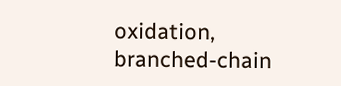oxidation, branched-chain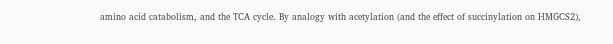amino acid catabolism, and the TCA cycle. By analogy with acetylation (and the effect of succinylation on HMGCS2),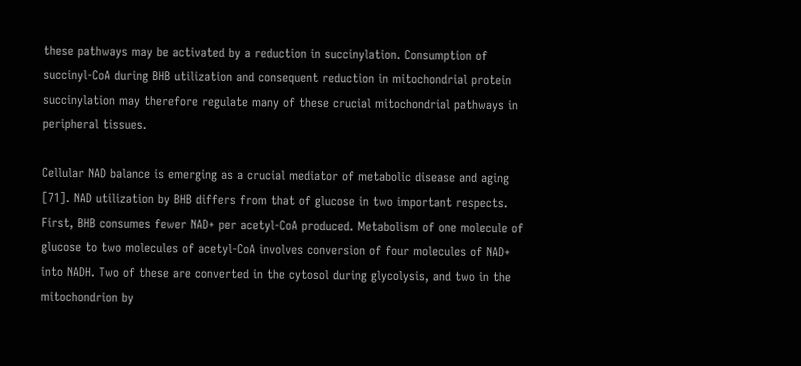these pathways may be activated by a reduction in succinylation. Consumption of succinyl-CoA during BHB utilization and consequent reduction in mitochondrial protein succinylation may therefore regulate many of these crucial mitochondrial pathways in peripheral tissues.

Cellular NAD balance is emerging as a crucial mediator of metabolic disease and aging [71]. NAD utilization by BHB differs from that of glucose in two important respects. First, BHB consumes fewer NAD+ per acetyl-CoA produced. Metabolism of one molecule of glucose to two molecules of acetyl-CoA involves conversion of four molecules of NAD+ into NADH. Two of these are converted in the cytosol during glycolysis, and two in the mitochondrion by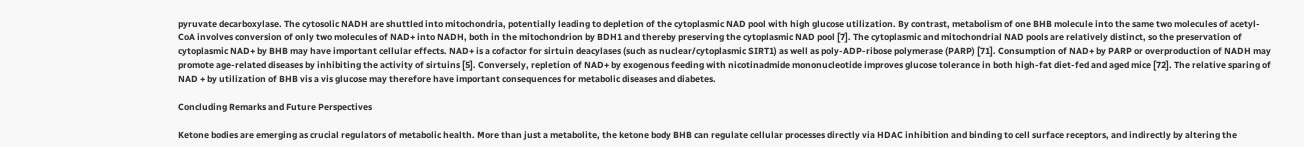pyruvate decarboxylase. The cytosolic NADH are shuttled into mitochondria, potentially leading to depletion of the cytoplasmic NAD pool with high glucose utilization. By contrast, metabolism of one BHB molecule into the same two molecules of acetyl-CoA involves conversion of only two molecules of NAD+ into NADH, both in the mitochondrion by BDH1 and thereby preserving the cytoplasmic NAD pool [7]. The cytoplasmic and mitochondrial NAD pools are relatively distinct, so the preservation of cytoplasmic NAD+ by BHB may have important cellular effects. NAD+ is a cofactor for sirtuin deacylases (such as nuclear/cytoplasmic SIRT1) as well as poly-ADP-ribose polymerase (PARP) [71]. Consumption of NAD+ by PARP or overproduction of NADH may promote age-related diseases by inhibiting the activity of sirtuins [5]. Conversely, repletion of NAD+ by exogenous feeding with nicotinadmide mononucleotide improves glucose tolerance in both high-fat diet-fed and aged mice [72]. The relative sparing of NAD + by utilization of BHB vis a vis glucose may therefore have important consequences for metabolic diseases and diabetes.

Concluding Remarks and Future Perspectives

Ketone bodies are emerging as crucial regulators of metabolic health. More than just a metabolite, the ketone body BHB can regulate cellular processes directly via HDAC inhibition and binding to cell surface receptors, and indirectly by altering the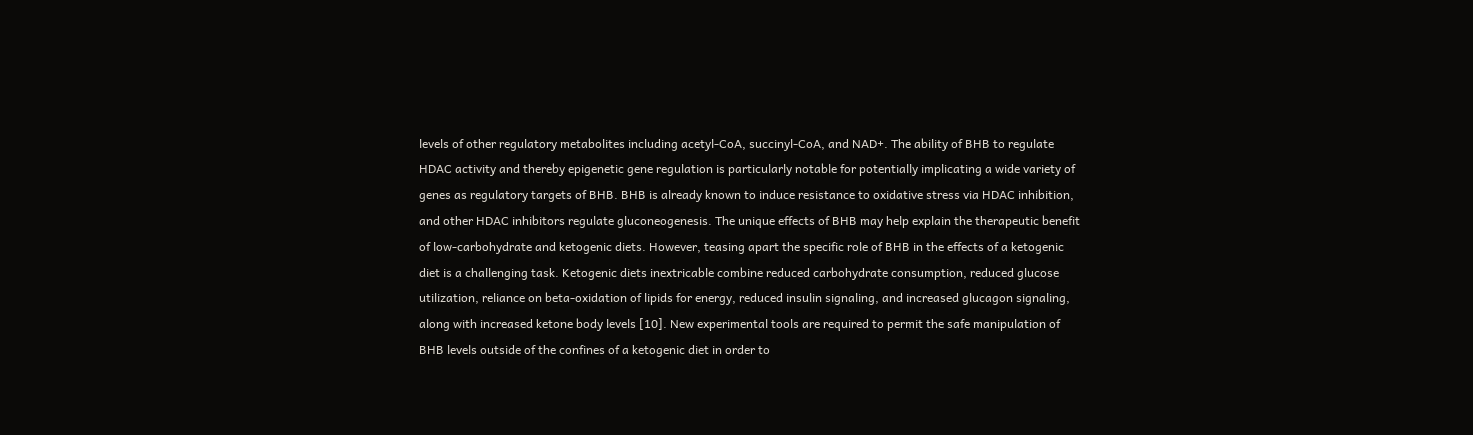levels of other regulatory metabolites including acetyl-CoA, succinyl-CoA, and NAD+. The ability of BHB to regulate HDAC activity and thereby epigenetic gene regulation is particularly notable for potentially implicating a wide variety of genes as regulatory targets of BHB. BHB is already known to induce resistance to oxidative stress via HDAC inhibition, and other HDAC inhibitors regulate gluconeogenesis. The unique effects of BHB may help explain the therapeutic benefit of low-carbohydrate and ketogenic diets. However, teasing apart the specific role of BHB in the effects of a ketogenic diet is a challenging task. Ketogenic diets inextricable combine reduced carbohydrate consumption, reduced glucose utilization, reliance on beta-oxidation of lipids for energy, reduced insulin signaling, and increased glucagon signaling, along with increased ketone body levels [10]. New experimental tools are required to permit the safe manipulation of BHB levels outside of the confines of a ketogenic diet in order to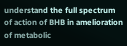understand the full spectrum of action of BHB in amelioration of metabolic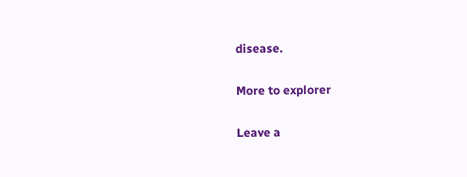disease.

More to explorer

Leave a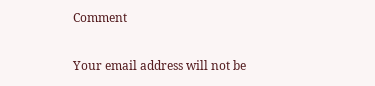Comment

Your email address will not be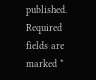published. Required fields are marked *